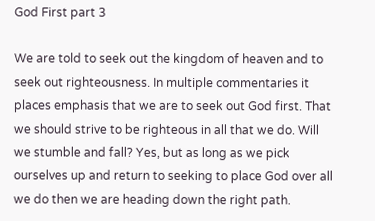God First part 3

We are told to seek out the kingdom of heaven and to seek out righteousness. In multiple commentaries it places emphasis that we are to seek out God first. That we should strive to be righteous in all that we do. Will we stumble and fall? Yes, but as long as we pick ourselves up and return to seeking to place God over all we do then we are heading down the right path.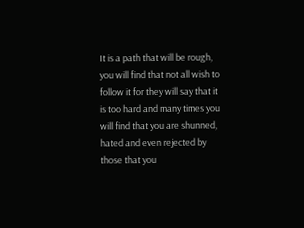It is a path that will be rough, you will find that not all wish to follow it for they will say that it is too hard and many times you will find that you are shunned, hated and even rejected by those that you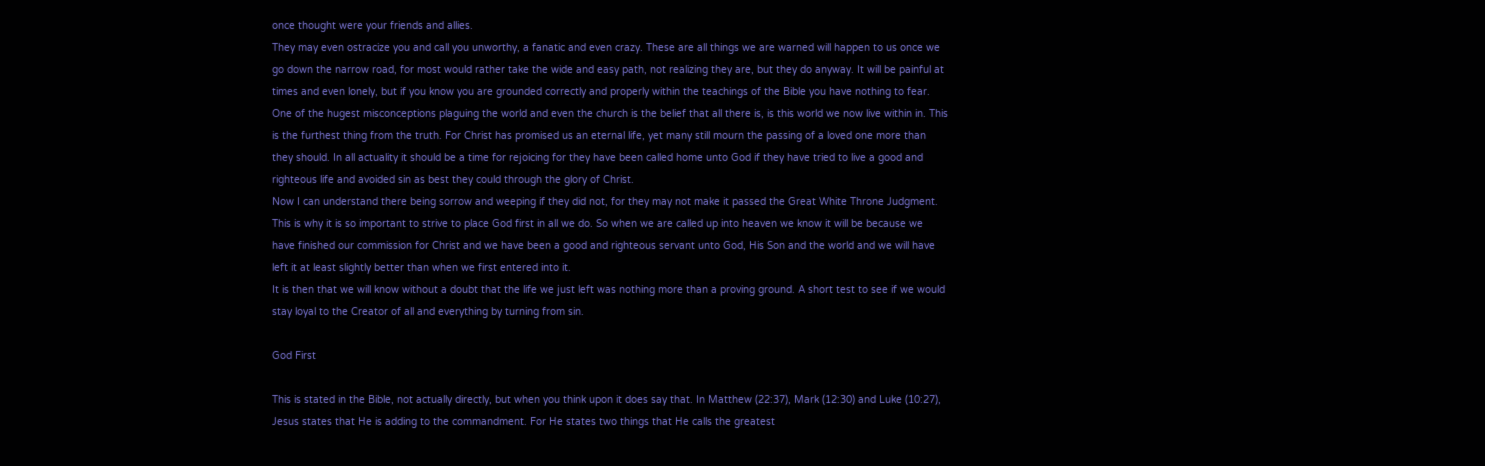once thought were your friends and allies.
They may even ostracize you and call you unworthy, a fanatic and even crazy. These are all things we are warned will happen to us once we go down the narrow road, for most would rather take the wide and easy path, not realizing they are, but they do anyway. It will be painful at times and even lonely, but if you know you are grounded correctly and properly within the teachings of the Bible you have nothing to fear.
One of the hugest misconceptions plaguing the world and even the church is the belief that all there is, is this world we now live within in. This is the furthest thing from the truth. For Christ has promised us an eternal life, yet many still mourn the passing of a loved one more than they should. In all actuality it should be a time for rejoicing for they have been called home unto God if they have tried to live a good and righteous life and avoided sin as best they could through the glory of Christ.
Now I can understand there being sorrow and weeping if they did not, for they may not make it passed the Great White Throne Judgment.
This is why it is so important to strive to place God first in all we do. So when we are called up into heaven we know it will be because we have finished our commission for Christ and we have been a good and righteous servant unto God, His Son and the world and we will have left it at least slightly better than when we first entered into it.
It is then that we will know without a doubt that the life we just left was nothing more than a proving ground. A short test to see if we would stay loyal to the Creator of all and everything by turning from sin.

God First

This is stated in the Bible, not actually directly, but when you think upon it does say that. In Matthew (22:37), Mark (12:30) and Luke (10:27), Jesus states that He is adding to the commandment. For He states two things that He calls the greatest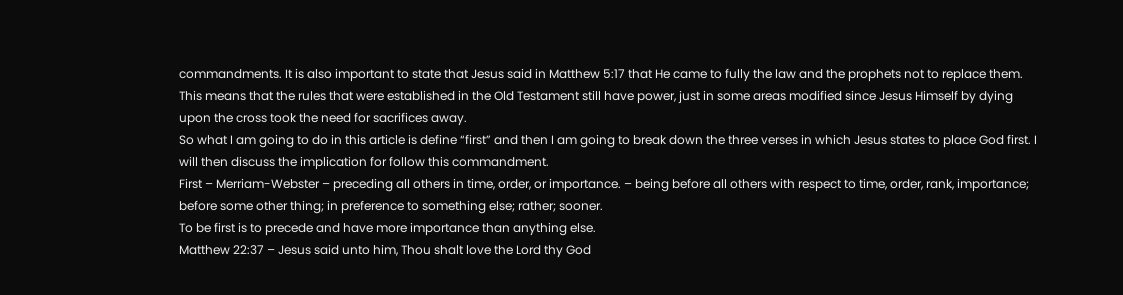commandments. It is also important to state that Jesus said in Matthew 5:17 that He came to fully the law and the prophets not to replace them. This means that the rules that were established in the Old Testament still have power, just in some areas modified since Jesus Himself by dying upon the cross took the need for sacrifices away.
So what I am going to do in this article is define “first” and then I am going to break down the three verses in which Jesus states to place God first. I will then discuss the implication for follow this commandment.
First – Merriam-Webster – preceding all others in time, order, or importance. – being before all others with respect to time, order, rank, importance; before some other thing; in preference to something else; rather; sooner.
To be first is to precede and have more importance than anything else.
Matthew 22:37 – Jesus said unto him, Thou shalt love the Lord thy God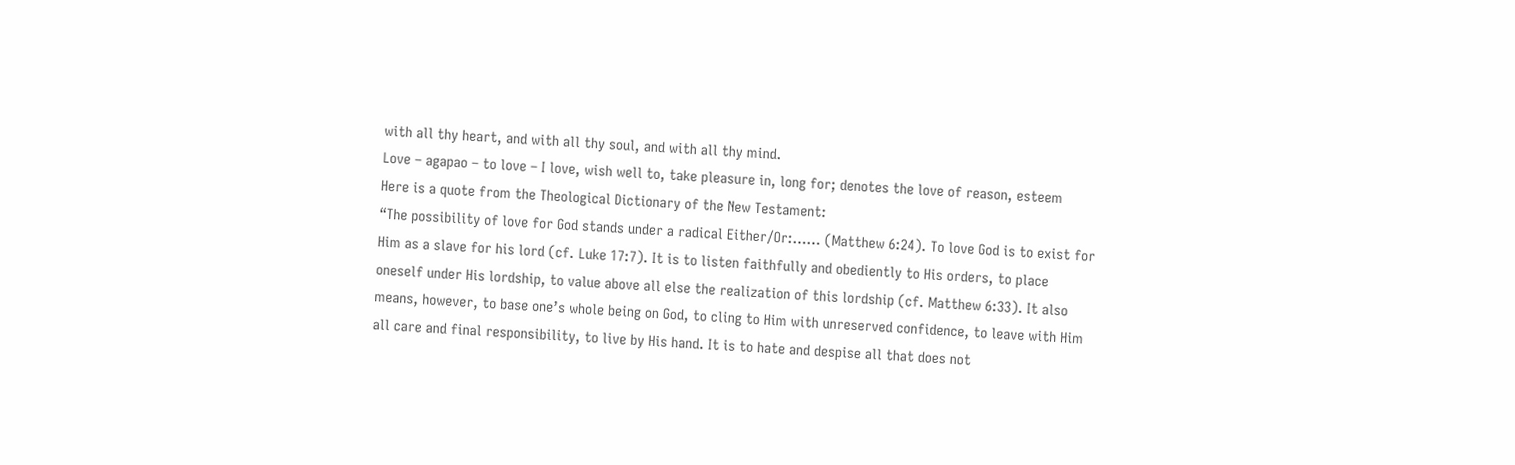with all thy heart, and with all thy soul, and with all thy mind.
Love – agapao – to love – I love, wish well to, take pleasure in, long for; denotes the love of reason, esteem
Here is a quote from the Theological Dictionary of the New Testament:
“The possibility of love for God stands under a radical Either/Or:…… (Matthew 6:24). To love God is to exist for Him as a slave for his lord (cf. Luke 17:7). It is to listen faithfully and obediently to His orders, to place oneself under His lordship, to value above all else the realization of this lordship (cf. Matthew 6:33). It also means, however, to base one’s whole being on God, to cling to Him with unreserved confidence, to leave with Him all care and final responsibility, to live by His hand. It is to hate and despise all that does not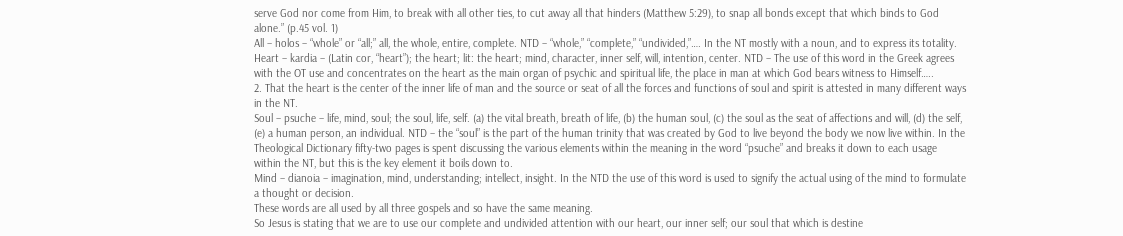serve God nor come from Him, to break with all other ties, to cut away all that hinders (Matthew 5:29), to snap all bonds except that which binds to God alone.” (p.45 vol. 1)
All – holos – “whole” or “all;” all, the whole, entire, complete. NTD – “whole,” “complete,” “undivided,”…. In the NT mostly with a noun, and to express its totality.
Heart – kardia – (Latin cor, “heart”); the heart; lit: the heart; mind, character, inner self, will, intention, center. NTD – The use of this word in the Greek agrees with the OT use and concentrates on the heart as the main organ of psychic and spiritual life, the place in man at which God bears witness to Himself…..
2. That the heart is the center of the inner life of man and the source or seat of all the forces and functions of soul and spirit is attested in many different ways in the NT.
Soul – psuche – life, mind, soul; the soul, life, self. (a) the vital breath, breath of life, (b) the human soul, (c) the soul as the seat of affections and will, (d) the self, (e) a human person, an individual. NTD – the “soul” is the part of the human trinity that was created by God to live beyond the body we now live within. In the Theological Dictionary fifty-two pages is spent discussing the various elements within the meaning in the word “psuche” and breaks it down to each usage within the NT, but this is the key element it boils down to.
Mind – dianoia – imagination, mind, understanding; intellect, insight. In the NTD the use of this word is used to signify the actual using of the mind to formulate a thought or decision.
These words are all used by all three gospels and so have the same meaning.
So Jesus is stating that we are to use our complete and undivided attention with our heart, our inner self; our soul that which is destine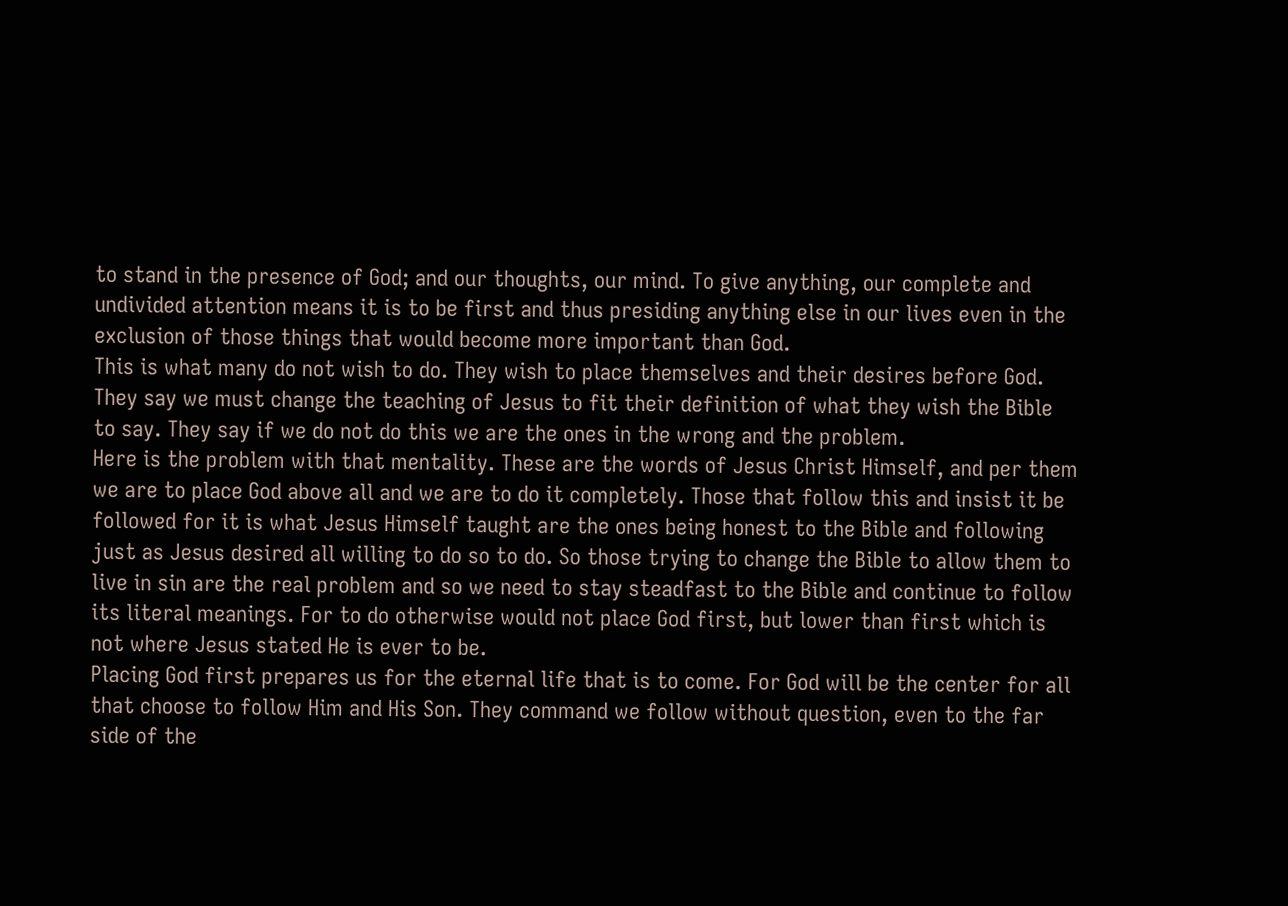to stand in the presence of God; and our thoughts, our mind. To give anything, our complete and undivided attention means it is to be first and thus presiding anything else in our lives even in the exclusion of those things that would become more important than God.
This is what many do not wish to do. They wish to place themselves and their desires before God. They say we must change the teaching of Jesus to fit their definition of what they wish the Bible to say. They say if we do not do this we are the ones in the wrong and the problem.
Here is the problem with that mentality. These are the words of Jesus Christ Himself, and per them we are to place God above all and we are to do it completely. Those that follow this and insist it be followed for it is what Jesus Himself taught are the ones being honest to the Bible and following just as Jesus desired all willing to do so to do. So those trying to change the Bible to allow them to live in sin are the real problem and so we need to stay steadfast to the Bible and continue to follow its literal meanings. For to do otherwise would not place God first, but lower than first which is not where Jesus stated He is ever to be.
Placing God first prepares us for the eternal life that is to come. For God will be the center for all that choose to follow Him and His Son. They command we follow without question, even to the far side of the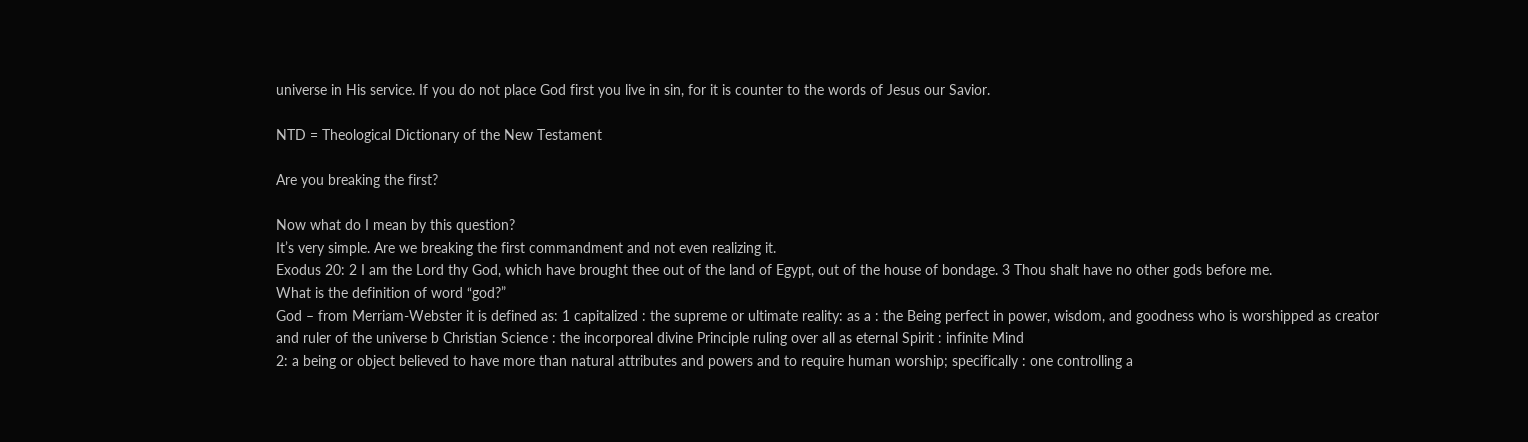universe in His service. If you do not place God first you live in sin, for it is counter to the words of Jesus our Savior.

NTD = Theological Dictionary of the New Testament

Are you breaking the first?

Now what do I mean by this question?
It’s very simple. Are we breaking the first commandment and not even realizing it.
Exodus 20: 2 I am the Lord thy God, which have brought thee out of the land of Egypt, out of the house of bondage. 3 Thou shalt have no other gods before me.
What is the definition of word “god?”
God – from Merriam-Webster it is defined as: 1 capitalized : the supreme or ultimate reality: as a : the Being perfect in power, wisdom, and goodness who is worshipped as creator and ruler of the universe b Christian Science : the incorporeal divine Principle ruling over all as eternal Spirit : infinite Mind
2: a being or object believed to have more than natural attributes and powers and to require human worship; specifically : one controlling a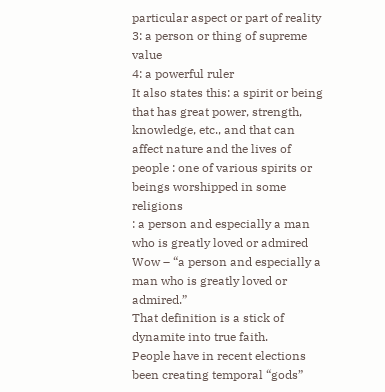particular aspect or part of reality
3: a person or thing of supreme value
4: a powerful ruler
It also states this: a spirit or being that has great power, strength, knowledge, etc., and that can affect nature and the lives of people : one of various spirits or beings worshipped in some religions
: a person and especially a man who is greatly loved or admired
Wow – “a person and especially a man who is greatly loved or admired.”
That definition is a stick of dynamite into true faith.
People have in recent elections been creating temporal “gods”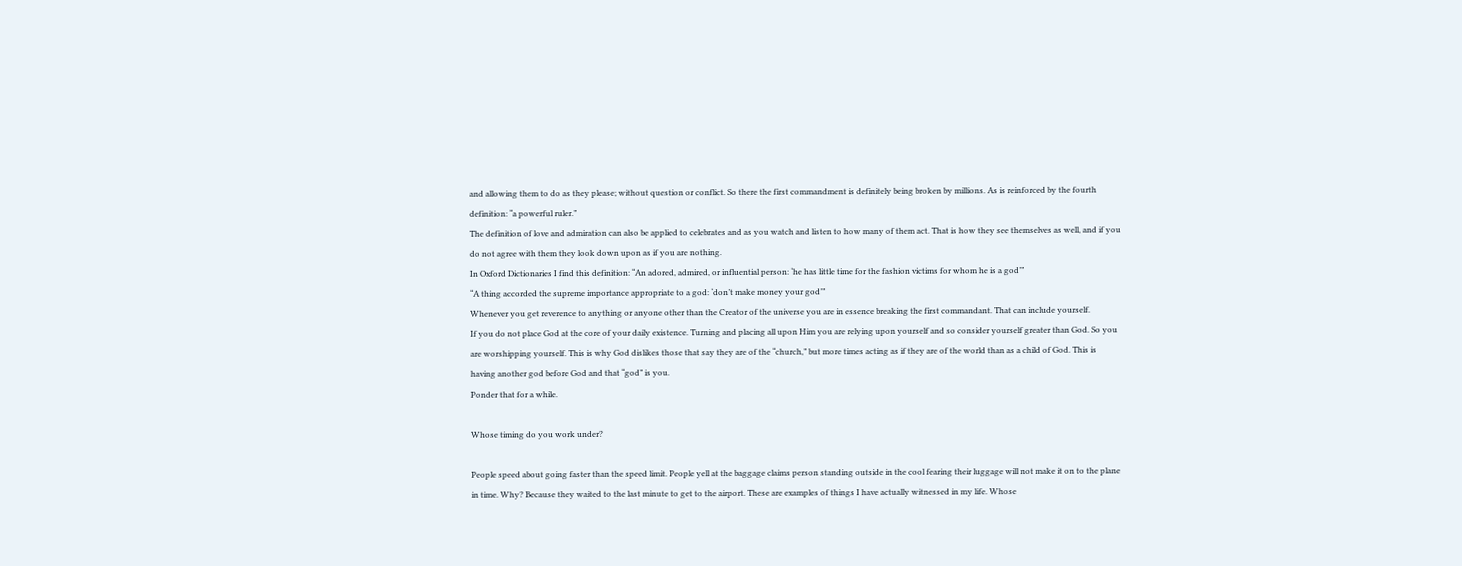and allowing them to do as they please; without question or conflict. So there the first commandment is definitely being broken by millions. As is reinforced by the fourth definition: “a powerful ruler.”
The definition of love and admiration can also be applied to celebrates and as you watch and listen to how many of them act. That is how they see themselves as well, and if you do not agree with them they look down upon as if you are nothing.
In Oxford Dictionaries I find this definition: “An adored, admired, or influential person: ‘he has little time for the fashion victims for whom he is a god’”
“A thing accorded the supreme importance appropriate to a god: ‘don’t make money your god’”
Whenever you get reverence to anything or anyone other than the Creator of the universe you are in essence breaking the first commandant. That can include yourself.
If you do not place God at the core of your daily existence. Turning and placing all upon Him you are relying upon yourself and so consider yourself greater than God. So you are worshipping yourself. This is why God dislikes those that say they are of the “church,” but more times acting as if they are of the world than as a child of God. This is having another god before God and that “god” is you.
Ponder that for a while.

Whose timing do you work under?

People speed about going faster than the speed limit. People yell at the baggage claims person standing outside in the cool fearing their luggage will not make it on to the plane in time. Why? Because they waited to the last minute to get to the airport. These are examples of things I have actually witnessed in my life. Whose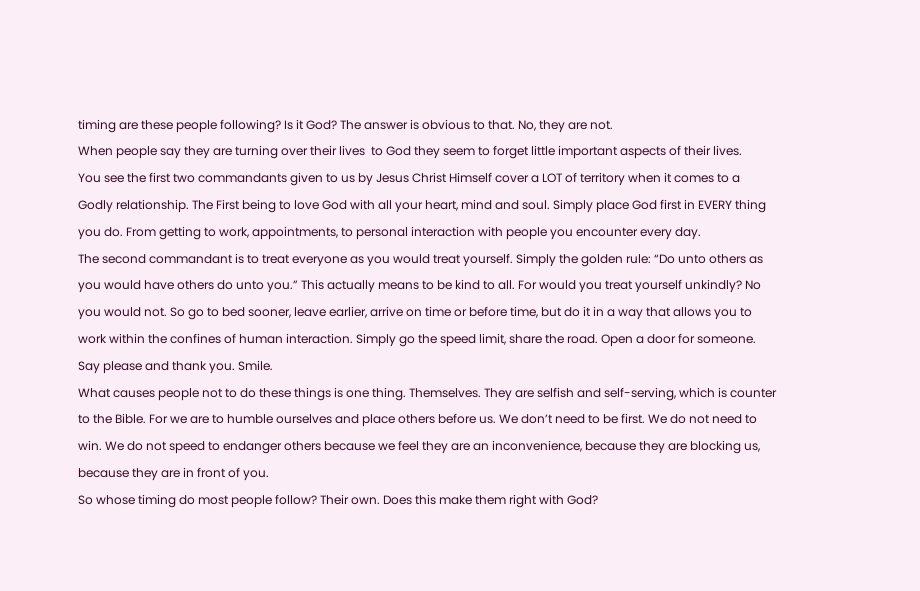timing are these people following? Is it God? The answer is obvious to that. No, they are not.
When people say they are turning over their lives  to God they seem to forget little important aspects of their lives.
You see the first two commandants given to us by Jesus Christ Himself cover a LOT of territory when it comes to a Godly relationship. The First being to love God with all your heart, mind and soul. Simply place God first in EVERY thing you do. From getting to work, appointments, to personal interaction with people you encounter every day.
The second commandant is to treat everyone as you would treat yourself. Simply the golden rule: “Do unto others as you would have others do unto you.” This actually means to be kind to all. For would you treat yourself unkindly? No you would not. So go to bed sooner, leave earlier, arrive on time or before time, but do it in a way that allows you to work within the confines of human interaction. Simply go the speed limit, share the road. Open a door for someone. Say please and thank you. Smile.
What causes people not to do these things is one thing. Themselves. They are selfish and self-serving, which is counter to the Bible. For we are to humble ourselves and place others before us. We don’t need to be first. We do not need to win. We do not speed to endanger others because we feel they are an inconvenience, because they are blocking us, because they are in front of you.
So whose timing do most people follow? Their own. Does this make them right with God?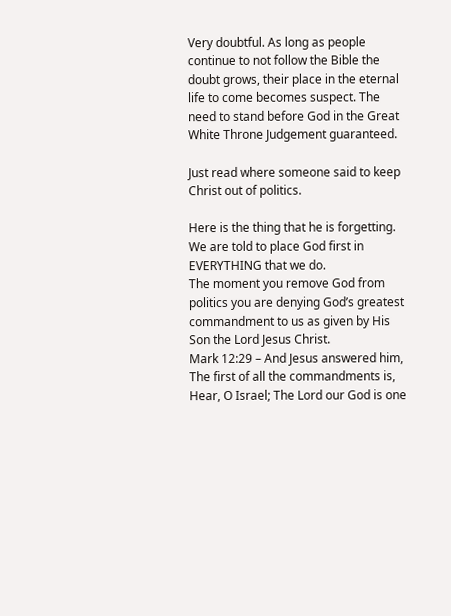Very doubtful. As long as people continue to not follow the Bible the doubt grows, their place in the eternal life to come becomes suspect. The need to stand before God in the Great White Throne Judgement guaranteed.

Just read where someone said to keep Christ out of politics.

Here is the thing that he is forgetting. We are told to place God first in EVERYTHING that we do.
The moment you remove God from politics you are denying God’s greatest commandment to us as given by His Son the Lord Jesus Christ.
Mark 12:29 – And Jesus answered him, The first of all the commandments is, Hear, O Israel; The Lord our God is one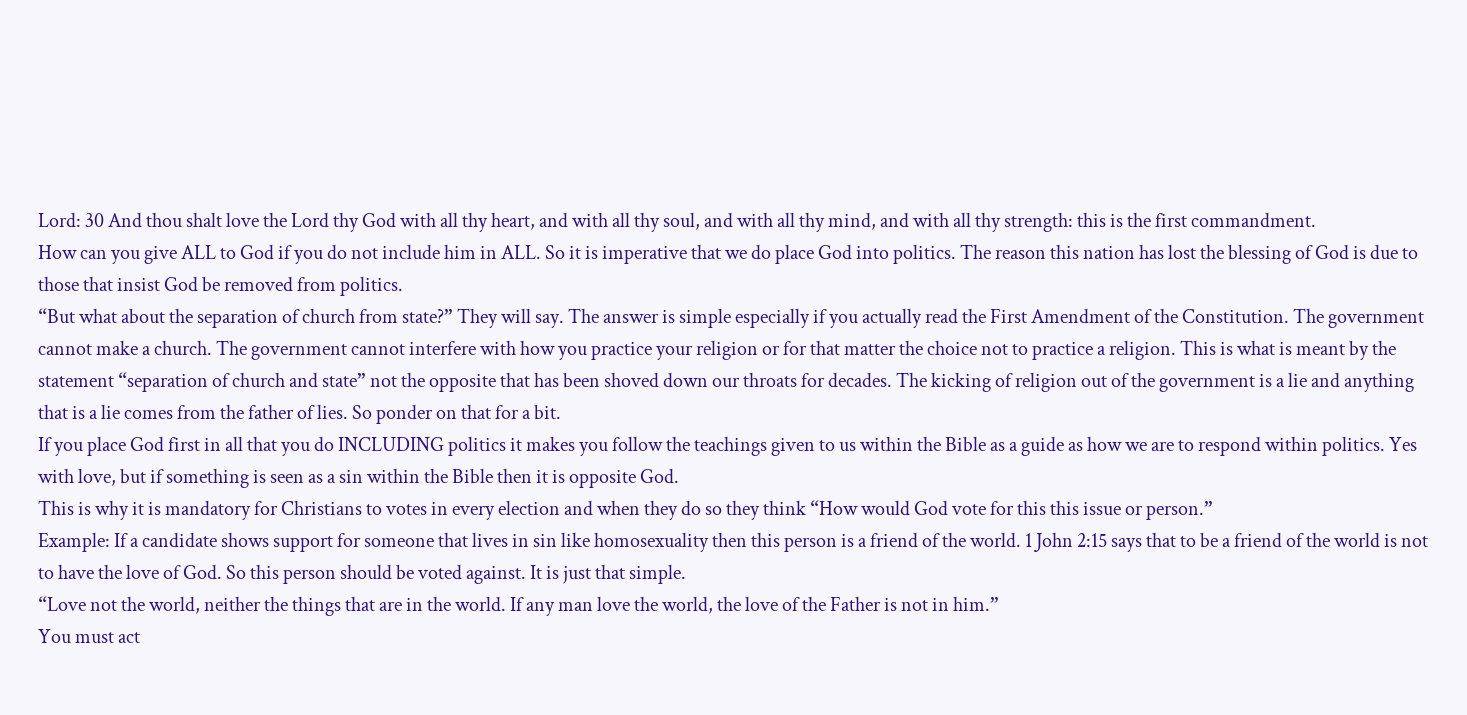Lord: 30 And thou shalt love the Lord thy God with all thy heart, and with all thy soul, and with all thy mind, and with all thy strength: this is the first commandment.
How can you give ALL to God if you do not include him in ALL. So it is imperative that we do place God into politics. The reason this nation has lost the blessing of God is due to those that insist God be removed from politics.
“But what about the separation of church from state?” They will say. The answer is simple especially if you actually read the First Amendment of the Constitution. The government cannot make a church. The government cannot interfere with how you practice your religion or for that matter the choice not to practice a religion. This is what is meant by the statement “separation of church and state” not the opposite that has been shoved down our throats for decades. The kicking of religion out of the government is a lie and anything that is a lie comes from the father of lies. So ponder on that for a bit.
If you place God first in all that you do INCLUDING politics it makes you follow the teachings given to us within the Bible as a guide as how we are to respond within politics. Yes with love, but if something is seen as a sin within the Bible then it is opposite God.
This is why it is mandatory for Christians to votes in every election and when they do so they think “How would God vote for this this issue or person.”
Example: If a candidate shows support for someone that lives in sin like homosexuality then this person is a friend of the world. 1 John 2:15 says that to be a friend of the world is not to have the love of God. So this person should be voted against. It is just that simple.
“Love not the world, neither the things that are in the world. If any man love the world, the love of the Father is not in him.”
You must act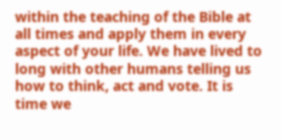within the teaching of the Bible at all times and apply them in every aspect of your life. We have lived to long with other humans telling us how to think, act and vote. It is time we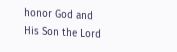honor God and His Son the Lord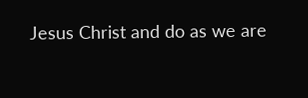Jesus Christ and do as we are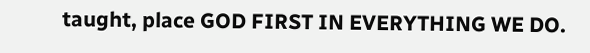taught, place GOD FIRST IN EVERYTHING WE DO.